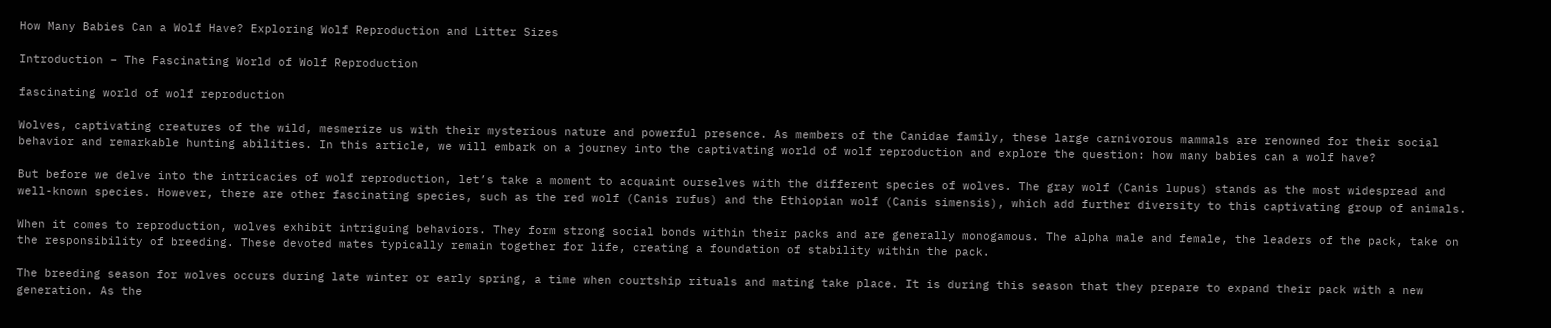How Many Babies Can a Wolf Have? Exploring Wolf Reproduction and Litter Sizes

Introduction – The Fascinating World of Wolf Reproduction

fascinating world of wolf reproduction

Wolves, captivating creatures of the wild, mesmerize us with their mysterious nature and powerful presence. As members of the Canidae family, these large carnivorous mammals are renowned for their social behavior and remarkable hunting abilities. In this article, we will embark on a journey into the captivating world of wolf reproduction and explore the question: how many babies can a wolf have?

But before we delve into the intricacies of wolf reproduction, let’s take a moment to acquaint ourselves with the different species of wolves. The gray wolf (Canis lupus) stands as the most widespread and well-known species. However, there are other fascinating species, such as the red wolf (Canis rufus) and the Ethiopian wolf (Canis simensis), which add further diversity to this captivating group of animals.

When it comes to reproduction, wolves exhibit intriguing behaviors. They form strong social bonds within their packs and are generally monogamous. The alpha male and female, the leaders of the pack, take on the responsibility of breeding. These devoted mates typically remain together for life, creating a foundation of stability within the pack.

The breeding season for wolves occurs during late winter or early spring, a time when courtship rituals and mating take place. It is during this season that they prepare to expand their pack with a new generation. As the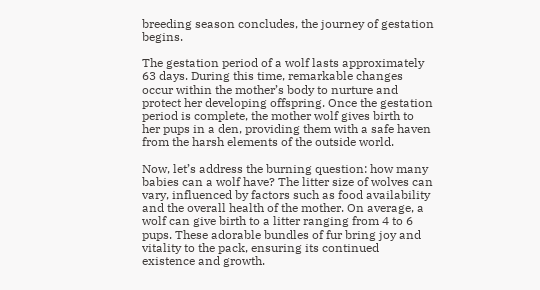breeding season concludes, the journey of gestation begins.

The gestation period of a wolf lasts approximately 63 days. During this time, remarkable changes occur within the mother’s body to nurture and protect her developing offspring. Once the gestation period is complete, the mother wolf gives birth to her pups in a den, providing them with a safe haven from the harsh elements of the outside world.

Now, let’s address the burning question: how many babies can a wolf have? The litter size of wolves can vary, influenced by factors such as food availability and the overall health of the mother. On average, a wolf can give birth to a litter ranging from 4 to 6 pups. These adorable bundles of fur bring joy and vitality to the pack, ensuring its continued existence and growth.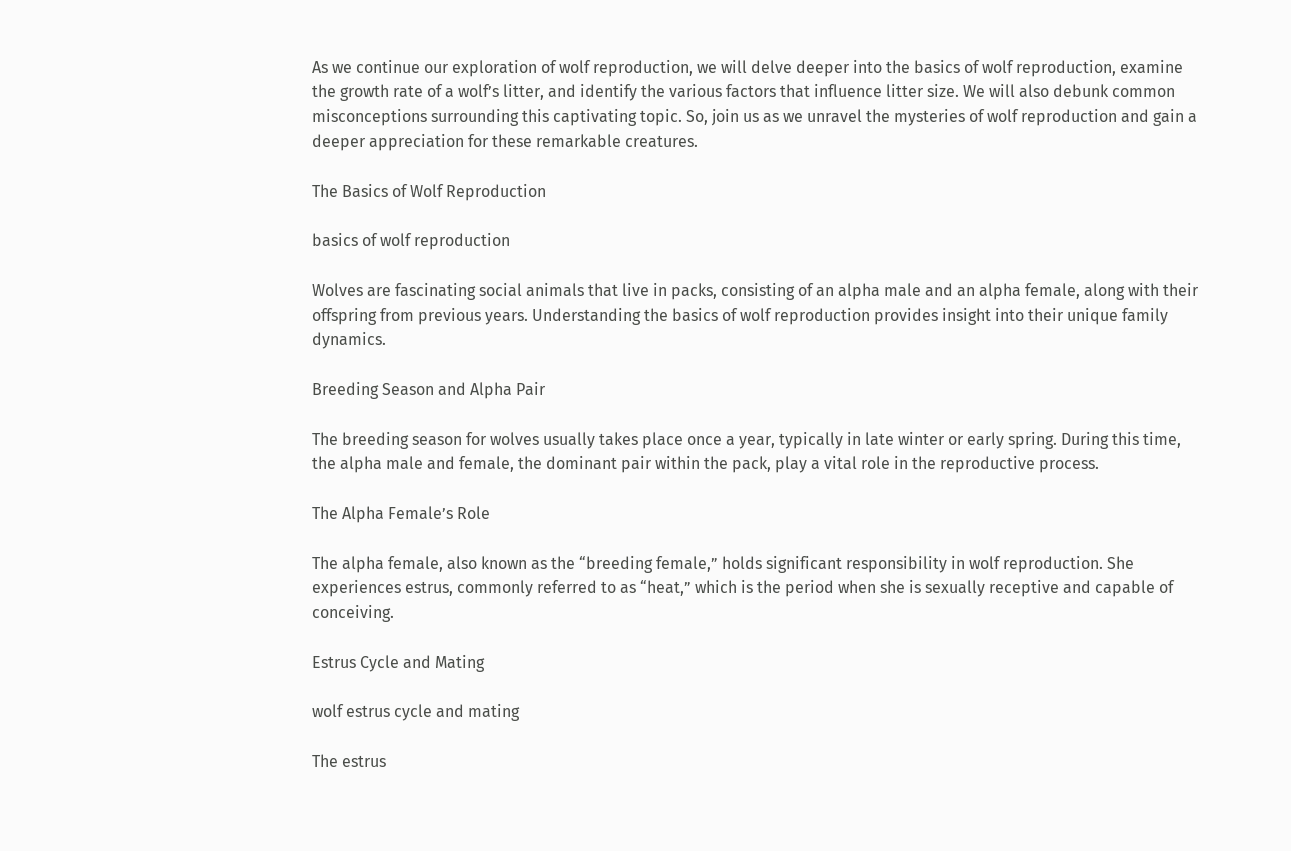As we continue our exploration of wolf reproduction, we will delve deeper into the basics of wolf reproduction, examine the growth rate of a wolf’s litter, and identify the various factors that influence litter size. We will also debunk common misconceptions surrounding this captivating topic. So, join us as we unravel the mysteries of wolf reproduction and gain a deeper appreciation for these remarkable creatures.

The Basics of Wolf Reproduction

basics of wolf reproduction

Wolves are fascinating social animals that live in packs, consisting of an alpha male and an alpha female, along with their offspring from previous years. Understanding the basics of wolf reproduction provides insight into their unique family dynamics.

Breeding Season and Alpha Pair

The breeding season for wolves usually takes place once a year, typically in late winter or early spring. During this time, the alpha male and female, the dominant pair within the pack, play a vital role in the reproductive process.

The Alpha Female’s Role

The alpha female, also known as the “breeding female,” holds significant responsibility in wolf reproduction. She experiences estrus, commonly referred to as “heat,” which is the period when she is sexually receptive and capable of conceiving.

Estrus Cycle and Mating

wolf estrus cycle and mating

The estrus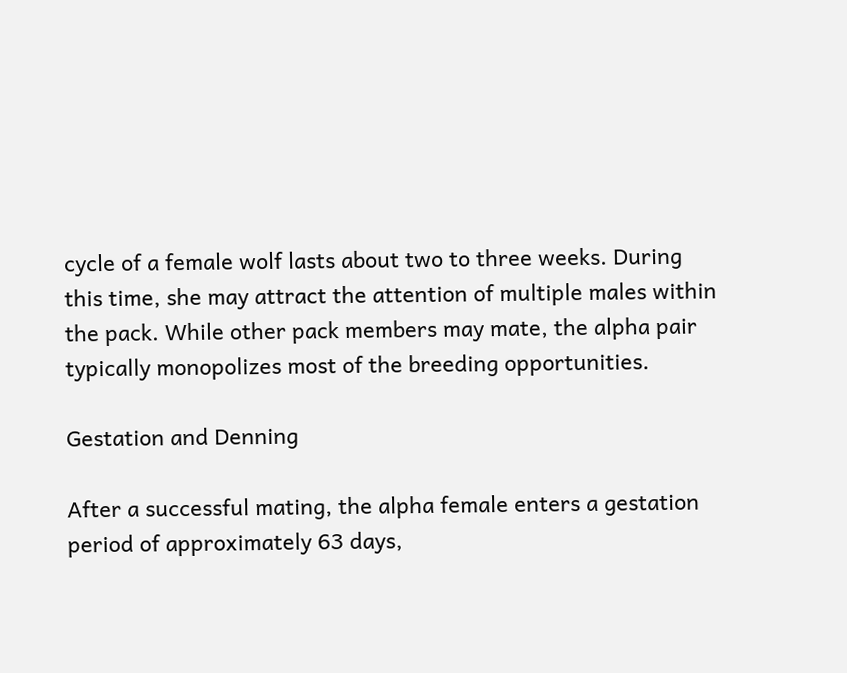cycle of a female wolf lasts about two to three weeks. During this time, she may attract the attention of multiple males within the pack. While other pack members may mate, the alpha pair typically monopolizes most of the breeding opportunities.

Gestation and Denning

After a successful mating, the alpha female enters a gestation period of approximately 63 days,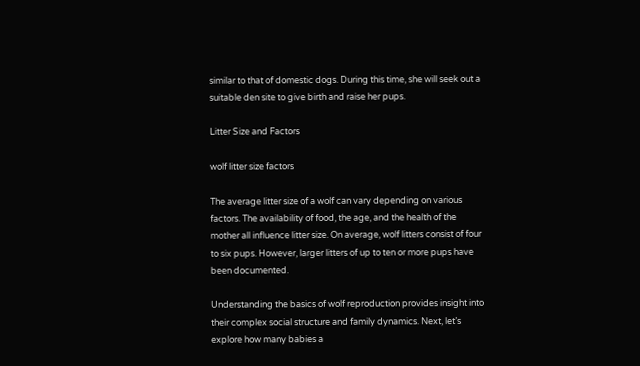similar to that of domestic dogs. During this time, she will seek out a suitable den site to give birth and raise her pups.

Litter Size and Factors

wolf litter size factors

The average litter size of a wolf can vary depending on various factors. The availability of food, the age, and the health of the mother all influence litter size. On average, wolf litters consist of four to six pups. However, larger litters of up to ten or more pups have been documented.

Understanding the basics of wolf reproduction provides insight into their complex social structure and family dynamics. Next, let’s explore how many babies a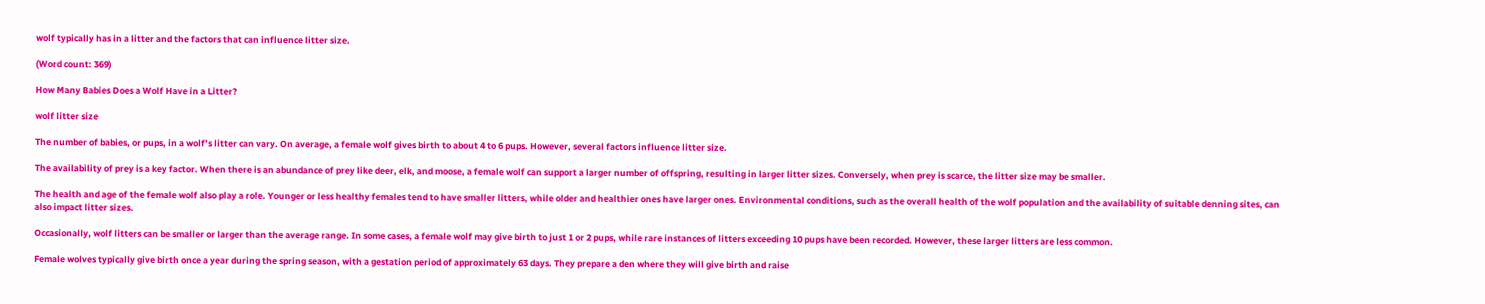wolf typically has in a litter and the factors that can influence litter size.

(Word count: 369)

How Many Babies Does a Wolf Have in a Litter?

wolf litter size

The number of babies, or pups, in a wolf’s litter can vary. On average, a female wolf gives birth to about 4 to 6 pups. However, several factors influence litter size.

The availability of prey is a key factor. When there is an abundance of prey like deer, elk, and moose, a female wolf can support a larger number of offspring, resulting in larger litter sizes. Conversely, when prey is scarce, the litter size may be smaller.

The health and age of the female wolf also play a role. Younger or less healthy females tend to have smaller litters, while older and healthier ones have larger ones. Environmental conditions, such as the overall health of the wolf population and the availability of suitable denning sites, can also impact litter sizes.

Occasionally, wolf litters can be smaller or larger than the average range. In some cases, a female wolf may give birth to just 1 or 2 pups, while rare instances of litters exceeding 10 pups have been recorded. However, these larger litters are less common.

Female wolves typically give birth once a year during the spring season, with a gestation period of approximately 63 days. They prepare a den where they will give birth and raise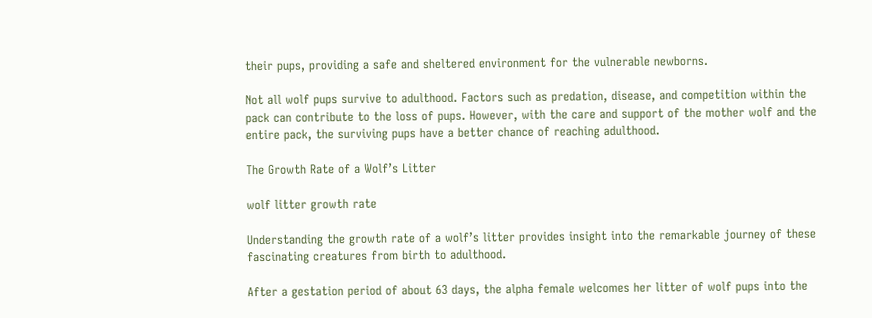their pups, providing a safe and sheltered environment for the vulnerable newborns.

Not all wolf pups survive to adulthood. Factors such as predation, disease, and competition within the pack can contribute to the loss of pups. However, with the care and support of the mother wolf and the entire pack, the surviving pups have a better chance of reaching adulthood.

The Growth Rate of a Wolf’s Litter

wolf litter growth rate

Understanding the growth rate of a wolf’s litter provides insight into the remarkable journey of these fascinating creatures from birth to adulthood.

After a gestation period of about 63 days, the alpha female welcomes her litter of wolf pups into the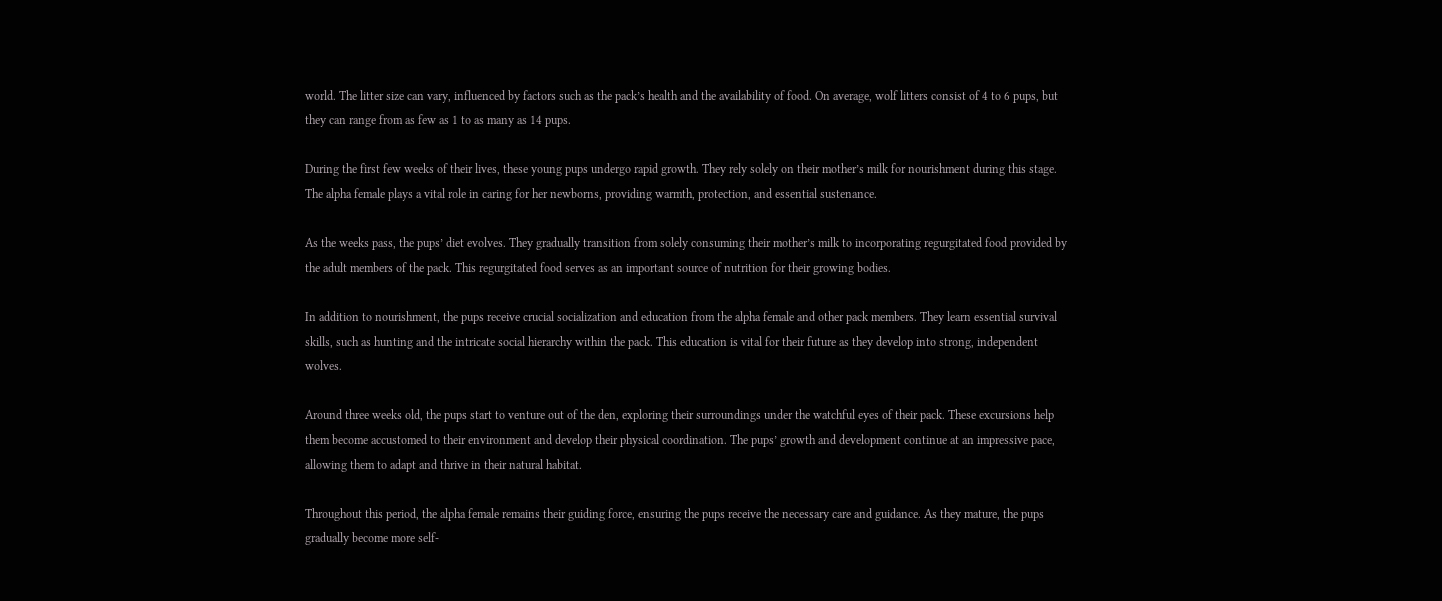world. The litter size can vary, influenced by factors such as the pack’s health and the availability of food. On average, wolf litters consist of 4 to 6 pups, but they can range from as few as 1 to as many as 14 pups.

During the first few weeks of their lives, these young pups undergo rapid growth. They rely solely on their mother’s milk for nourishment during this stage. The alpha female plays a vital role in caring for her newborns, providing warmth, protection, and essential sustenance.

As the weeks pass, the pups’ diet evolves. They gradually transition from solely consuming their mother’s milk to incorporating regurgitated food provided by the adult members of the pack. This regurgitated food serves as an important source of nutrition for their growing bodies.

In addition to nourishment, the pups receive crucial socialization and education from the alpha female and other pack members. They learn essential survival skills, such as hunting and the intricate social hierarchy within the pack. This education is vital for their future as they develop into strong, independent wolves.

Around three weeks old, the pups start to venture out of the den, exploring their surroundings under the watchful eyes of their pack. These excursions help them become accustomed to their environment and develop their physical coordination. The pups’ growth and development continue at an impressive pace, allowing them to adapt and thrive in their natural habitat.

Throughout this period, the alpha female remains their guiding force, ensuring the pups receive the necessary care and guidance. As they mature, the pups gradually become more self-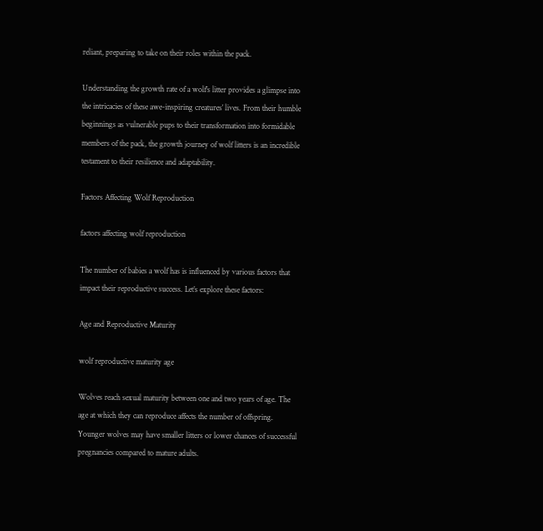reliant, preparing to take on their roles within the pack.

Understanding the growth rate of a wolf’s litter provides a glimpse into the intricacies of these awe-inspiring creatures’ lives. From their humble beginnings as vulnerable pups to their transformation into formidable members of the pack, the growth journey of wolf litters is an incredible testament to their resilience and adaptability.

Factors Affecting Wolf Reproduction

factors affecting wolf reproduction

The number of babies a wolf has is influenced by various factors that impact their reproductive success. Let’s explore these factors:

Age and Reproductive Maturity

wolf reproductive maturity age

Wolves reach sexual maturity between one and two years of age. The age at which they can reproduce affects the number of offspring. Younger wolves may have smaller litters or lower chances of successful pregnancies compared to mature adults.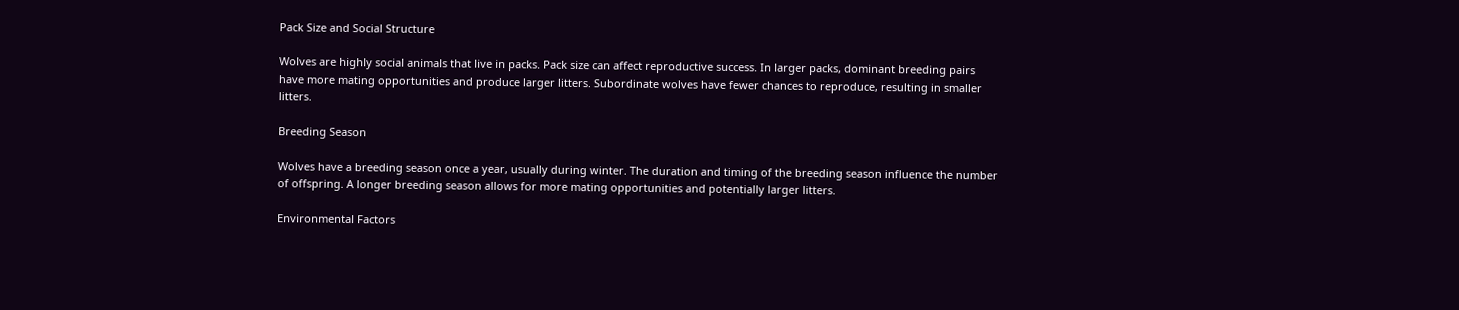Pack Size and Social Structure

Wolves are highly social animals that live in packs. Pack size can affect reproductive success. In larger packs, dominant breeding pairs have more mating opportunities and produce larger litters. Subordinate wolves have fewer chances to reproduce, resulting in smaller litters.

Breeding Season

Wolves have a breeding season once a year, usually during winter. The duration and timing of the breeding season influence the number of offspring. A longer breeding season allows for more mating opportunities and potentially larger litters.

Environmental Factors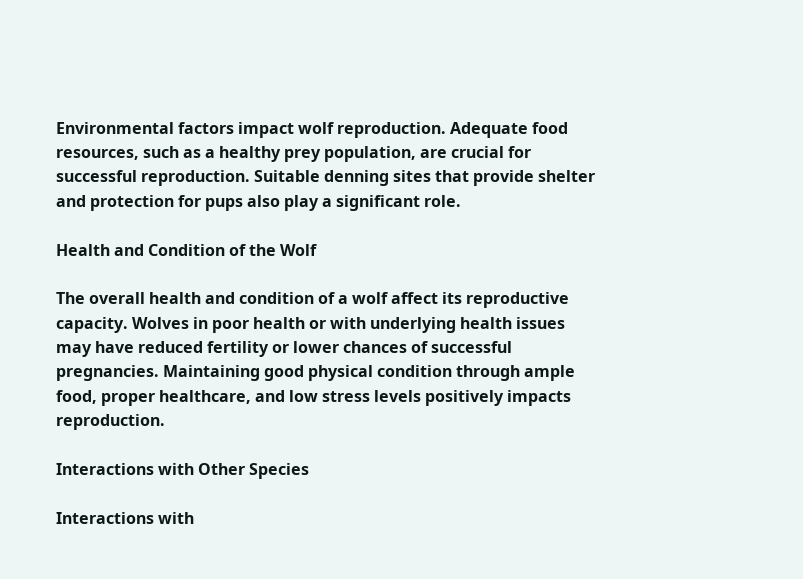Environmental factors impact wolf reproduction. Adequate food resources, such as a healthy prey population, are crucial for successful reproduction. Suitable denning sites that provide shelter and protection for pups also play a significant role.

Health and Condition of the Wolf

The overall health and condition of a wolf affect its reproductive capacity. Wolves in poor health or with underlying health issues may have reduced fertility or lower chances of successful pregnancies. Maintaining good physical condition through ample food, proper healthcare, and low stress levels positively impacts reproduction.

Interactions with Other Species

Interactions with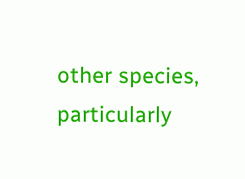other species, particularly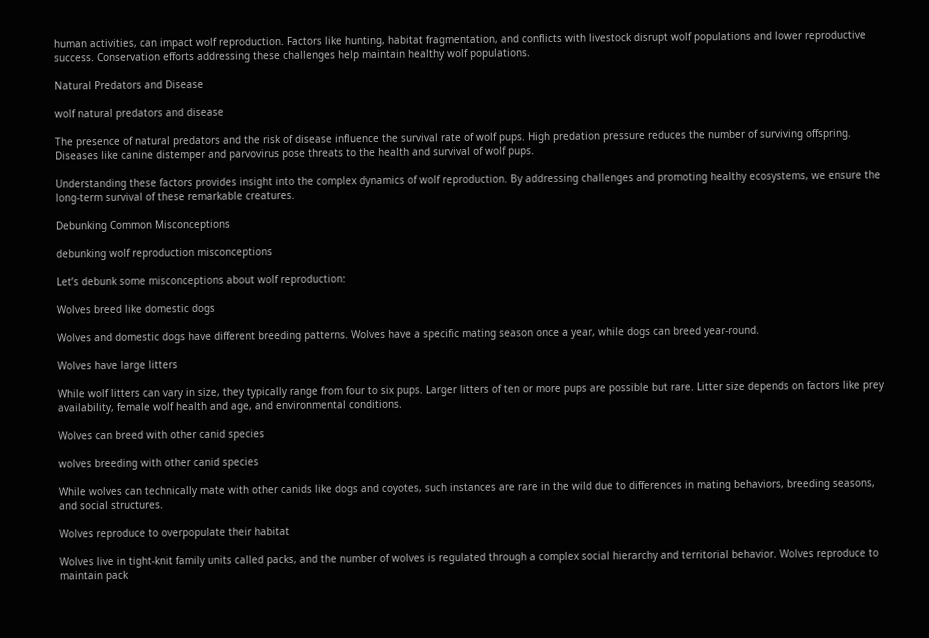human activities, can impact wolf reproduction. Factors like hunting, habitat fragmentation, and conflicts with livestock disrupt wolf populations and lower reproductive success. Conservation efforts addressing these challenges help maintain healthy wolf populations.

Natural Predators and Disease

wolf natural predators and disease

The presence of natural predators and the risk of disease influence the survival rate of wolf pups. High predation pressure reduces the number of surviving offspring. Diseases like canine distemper and parvovirus pose threats to the health and survival of wolf pups.

Understanding these factors provides insight into the complex dynamics of wolf reproduction. By addressing challenges and promoting healthy ecosystems, we ensure the long-term survival of these remarkable creatures.

Debunking Common Misconceptions

debunking wolf reproduction misconceptions

Let’s debunk some misconceptions about wolf reproduction:

Wolves breed like domestic dogs

Wolves and domestic dogs have different breeding patterns. Wolves have a specific mating season once a year, while dogs can breed year-round.

Wolves have large litters

While wolf litters can vary in size, they typically range from four to six pups. Larger litters of ten or more pups are possible but rare. Litter size depends on factors like prey availability, female wolf health and age, and environmental conditions.

Wolves can breed with other canid species

wolves breeding with other canid species

While wolves can technically mate with other canids like dogs and coyotes, such instances are rare in the wild due to differences in mating behaviors, breeding seasons, and social structures.

Wolves reproduce to overpopulate their habitat

Wolves live in tight-knit family units called packs, and the number of wolves is regulated through a complex social hierarchy and territorial behavior. Wolves reproduce to maintain pack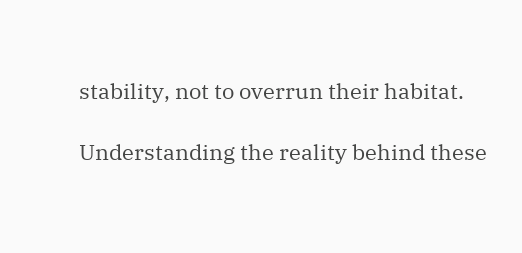stability, not to overrun their habitat.

Understanding the reality behind these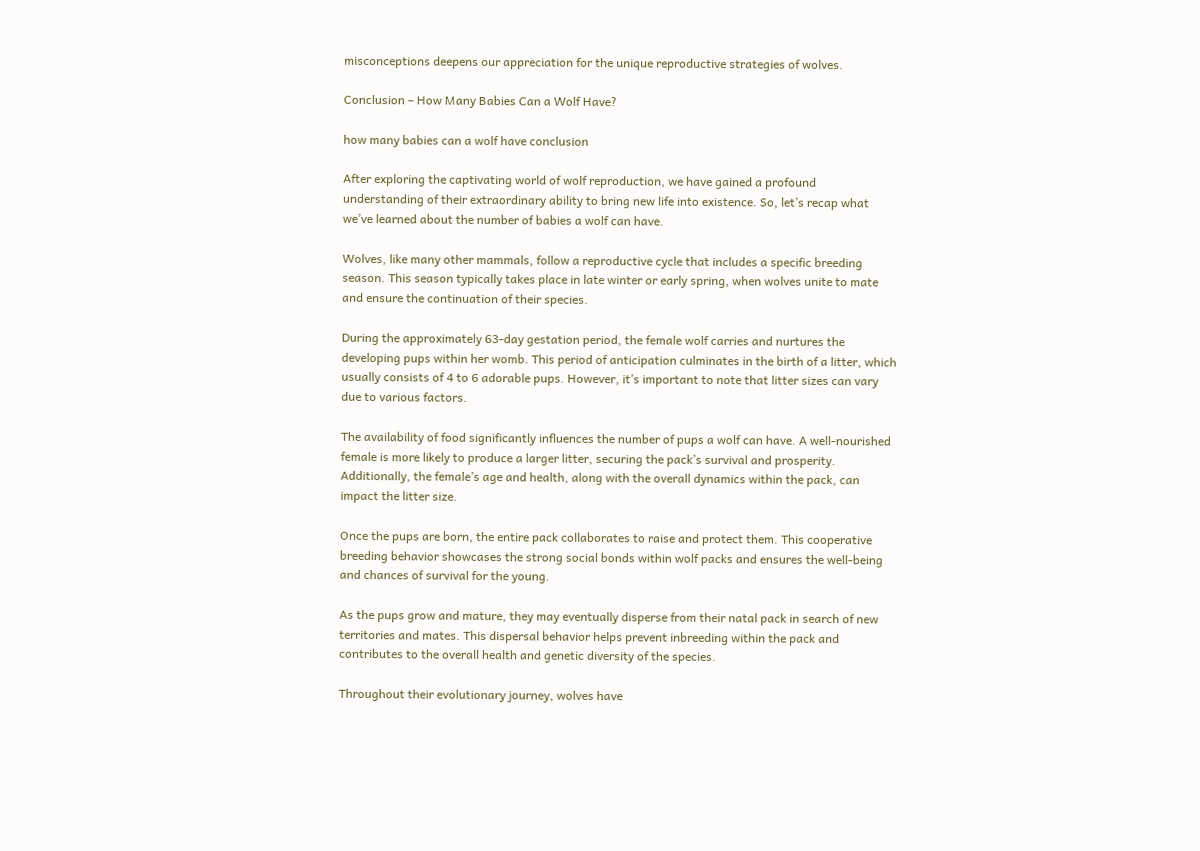misconceptions deepens our appreciation for the unique reproductive strategies of wolves.

Conclusion – How Many Babies Can a Wolf Have?

how many babies can a wolf have conclusion

After exploring the captivating world of wolf reproduction, we have gained a profound understanding of their extraordinary ability to bring new life into existence. So, let’s recap what we’ve learned about the number of babies a wolf can have.

Wolves, like many other mammals, follow a reproductive cycle that includes a specific breeding season. This season typically takes place in late winter or early spring, when wolves unite to mate and ensure the continuation of their species.

During the approximately 63-day gestation period, the female wolf carries and nurtures the developing pups within her womb. This period of anticipation culminates in the birth of a litter, which usually consists of 4 to 6 adorable pups. However, it’s important to note that litter sizes can vary due to various factors.

The availability of food significantly influences the number of pups a wolf can have. A well-nourished female is more likely to produce a larger litter, securing the pack’s survival and prosperity. Additionally, the female’s age and health, along with the overall dynamics within the pack, can impact the litter size.

Once the pups are born, the entire pack collaborates to raise and protect them. This cooperative breeding behavior showcases the strong social bonds within wolf packs and ensures the well-being and chances of survival for the young.

As the pups grow and mature, they may eventually disperse from their natal pack in search of new territories and mates. This dispersal behavior helps prevent inbreeding within the pack and contributes to the overall health and genetic diversity of the species.

Throughout their evolutionary journey, wolves have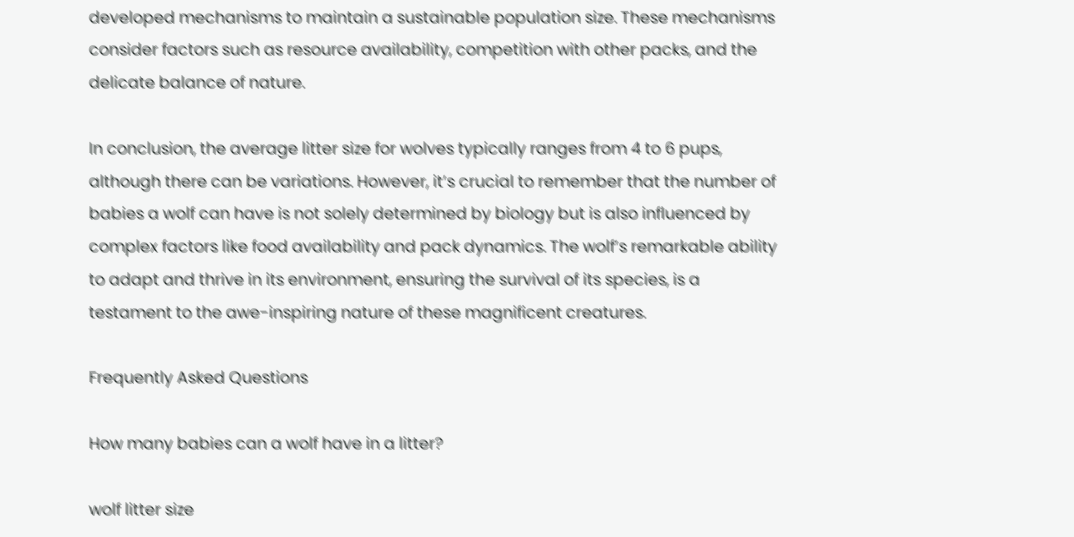developed mechanisms to maintain a sustainable population size. These mechanisms consider factors such as resource availability, competition with other packs, and the delicate balance of nature.

In conclusion, the average litter size for wolves typically ranges from 4 to 6 pups, although there can be variations. However, it’s crucial to remember that the number of babies a wolf can have is not solely determined by biology but is also influenced by complex factors like food availability and pack dynamics. The wolf’s remarkable ability to adapt and thrive in its environment, ensuring the survival of its species, is a testament to the awe-inspiring nature of these magnificent creatures.

Frequently Asked Questions

How many babies can a wolf have in a litter?

wolf litter size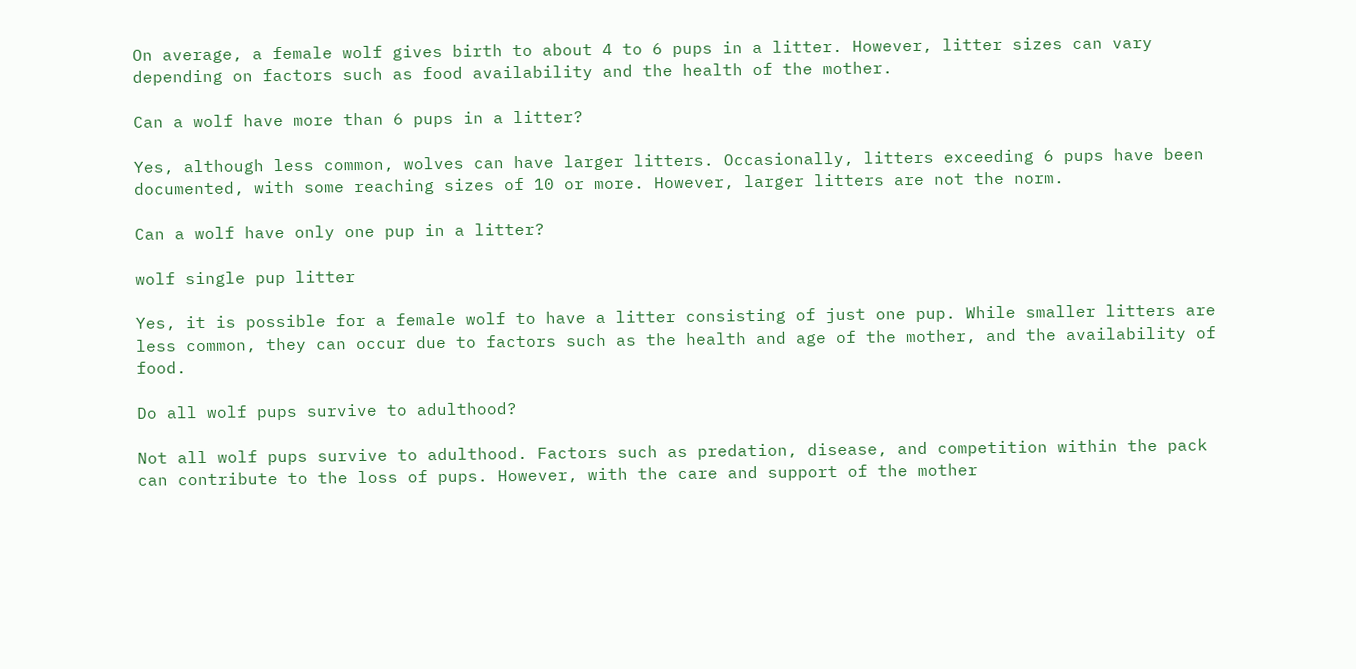On average, a female wolf gives birth to about 4 to 6 pups in a litter. However, litter sizes can vary depending on factors such as food availability and the health of the mother.

Can a wolf have more than 6 pups in a litter?

Yes, although less common, wolves can have larger litters. Occasionally, litters exceeding 6 pups have been documented, with some reaching sizes of 10 or more. However, larger litters are not the norm.

Can a wolf have only one pup in a litter?

wolf single pup litter

Yes, it is possible for a female wolf to have a litter consisting of just one pup. While smaller litters are less common, they can occur due to factors such as the health and age of the mother, and the availability of food.

Do all wolf pups survive to adulthood?

Not all wolf pups survive to adulthood. Factors such as predation, disease, and competition within the pack can contribute to the loss of pups. However, with the care and support of the mother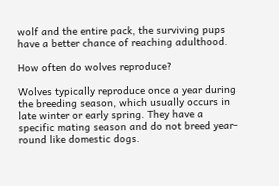wolf and the entire pack, the surviving pups have a better chance of reaching adulthood.

How often do wolves reproduce?

Wolves typically reproduce once a year during the breeding season, which usually occurs in late winter or early spring. They have a specific mating season and do not breed year-round like domestic dogs.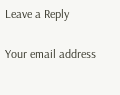Leave a Reply

Your email address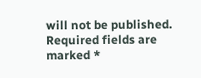will not be published. Required fields are marked *